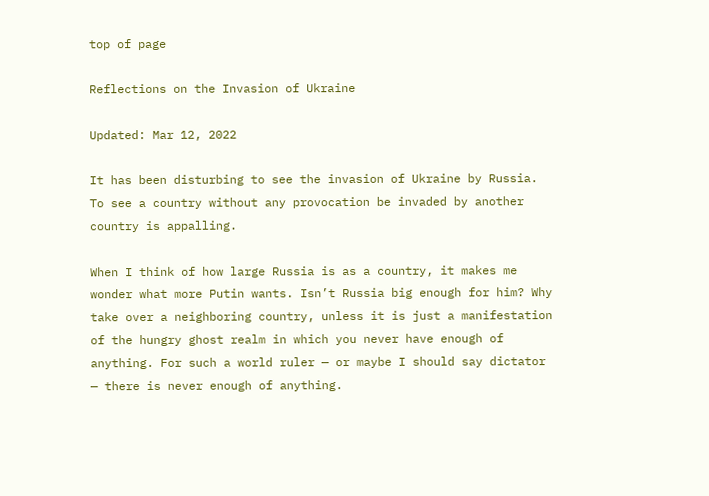top of page

Reflections on the Invasion of Ukraine

Updated: Mar 12, 2022

It has been disturbing to see the invasion of Ukraine by Russia. To see a country without any provocation be invaded by another country is appalling.

When I think of how large Russia is as a country, it makes me wonder what more Putin wants. Isn’t Russia big enough for him? Why take over a neighboring country, unless it is just a manifestation of the hungry ghost realm in which you never have enough of anything. For such a world ruler — or maybe I should say dictator — there is never enough of anything.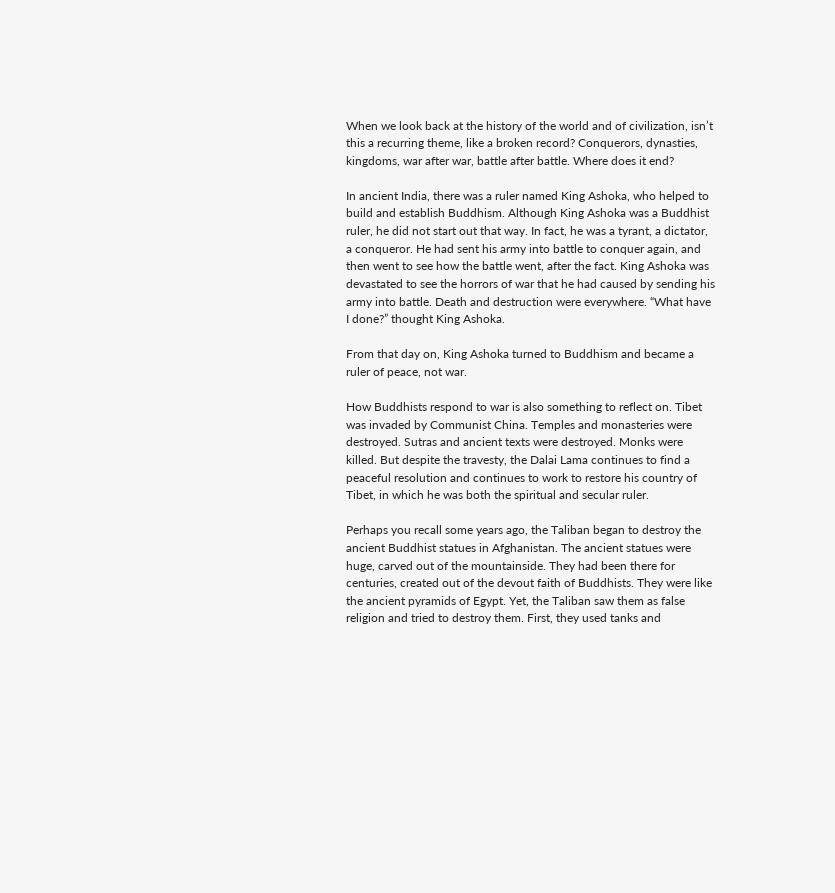When we look back at the history of the world and of civilization, isn’t this a recurring theme, like a broken record? Conquerors, dynasties, kingdoms, war after war, battle after battle. Where does it end?

In ancient India, there was a ruler named King Ashoka, who helped to build and establish Buddhism. Although King Ashoka was a Buddhist ruler, he did not start out that way. In fact, he was a tyrant, a dictator, a conqueror. He had sent his army into battle to conquer again, and then went to see how the battle went, after the fact. King Ashoka was devastated to see the horrors of war that he had caused by sending his army into battle. Death and destruction were everywhere. “What have I done?” thought King Ashoka.

From that day on, King Ashoka turned to Buddhism and became a ruler of peace, not war.

How Buddhists respond to war is also something to reflect on. Tibet was invaded by Communist China. Temples and monasteries were destroyed. Sutras and ancient texts were destroyed. Monks were killed. But despite the travesty, the Dalai Lama continues to find a peaceful resolution and continues to work to restore his country of Tibet, in which he was both the spiritual and secular ruler.

Perhaps you recall some years ago, the Taliban began to destroy the ancient Buddhist statues in Afghanistan. The ancient statues were huge, carved out of the mountainside. They had been there for centuries, created out of the devout faith of Buddhists. They were like the ancient pyramids of Egypt. Yet, the Taliban saw them as false religion and tried to destroy them. First, they used tanks and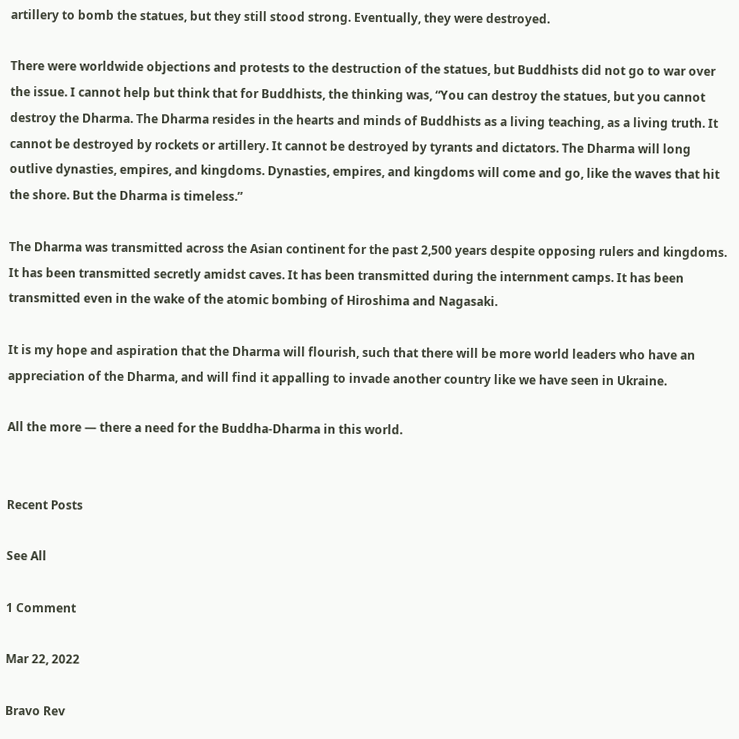artillery to bomb the statues, but they still stood strong. Eventually, they were destroyed.

There were worldwide objections and protests to the destruction of the statues, but Buddhists did not go to war over the issue. I cannot help but think that for Buddhists, the thinking was, “You can destroy the statues, but you cannot destroy the Dharma. The Dharma resides in the hearts and minds of Buddhists as a living teaching, as a living truth. It cannot be destroyed by rockets or artillery. It cannot be destroyed by tyrants and dictators. The Dharma will long outlive dynasties, empires, and kingdoms. Dynasties, empires, and kingdoms will come and go, like the waves that hit the shore. But the Dharma is timeless.”

The Dharma was transmitted across the Asian continent for the past 2,500 years despite opposing rulers and kingdoms. It has been transmitted secretly amidst caves. It has been transmitted during the internment camps. It has been transmitted even in the wake of the atomic bombing of Hiroshima and Nagasaki.

It is my hope and aspiration that the Dharma will flourish, such that there will be more world leaders who have an appreciation of the Dharma, and will find it appalling to invade another country like we have seen in Ukraine.

All the more — there a need for the Buddha-Dharma in this world.


Recent Posts

See All

1 Comment

Mar 22, 2022

Bravo Rev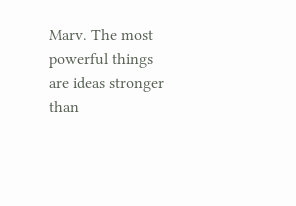Marv. The most powerful things are ideas stronger than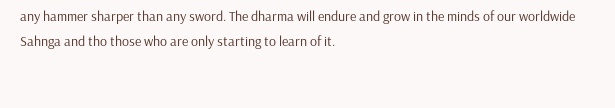any hammer sharper than any sword. The dharma will endure and grow in the minds of our worldwide Sahnga and tho those who are only starting to learn of it.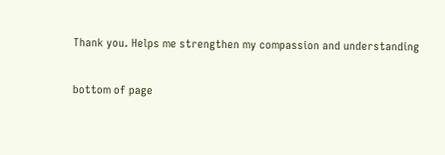Thank you. Helps me strengthen my compassion and understanding

bottom of page